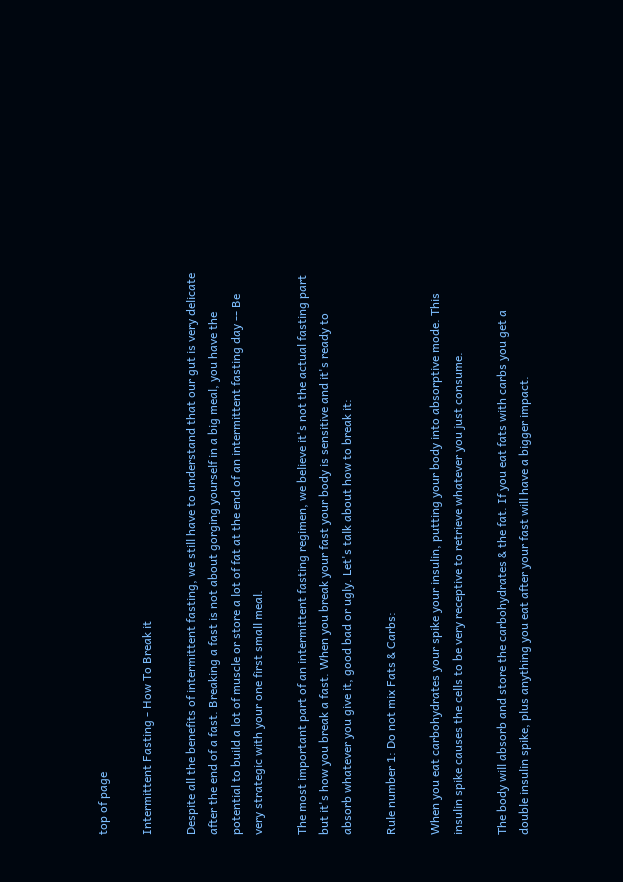top of page

Intermittent Fasting - How To Break it

Despite all the benefits of intermittent fasting, we still have to understand that our gut is very delicate after the end of a fast. Breaking a fast is not about gorging yourself in a big meal, you have the potential to build a lot of muscle or store a lot of fat at the end of an intermittent fasting day -- Be very strategic with your one first small meal.

The most important part of an intermittent fasting regimen, we believe it's not the actual fasting part but it's how you break a fast. When you break your fast your body is sensitive and it's ready to absorb whatever you give it, good bad or ugly. Let's talk about how to break it:

Rule number 1: Do not mix Fats & Carbs:

When you eat carbohydrates your spike your insulin, putting your body into absorptive mode. This insulin spike causes the cells to be very receptive to retrieve whatever you just consume.

The body will absorb and store the carbohydrates & the fat. If you eat fats with carbs you get a double insulin spike, plus anything you eat after your fast will have a bigger impact.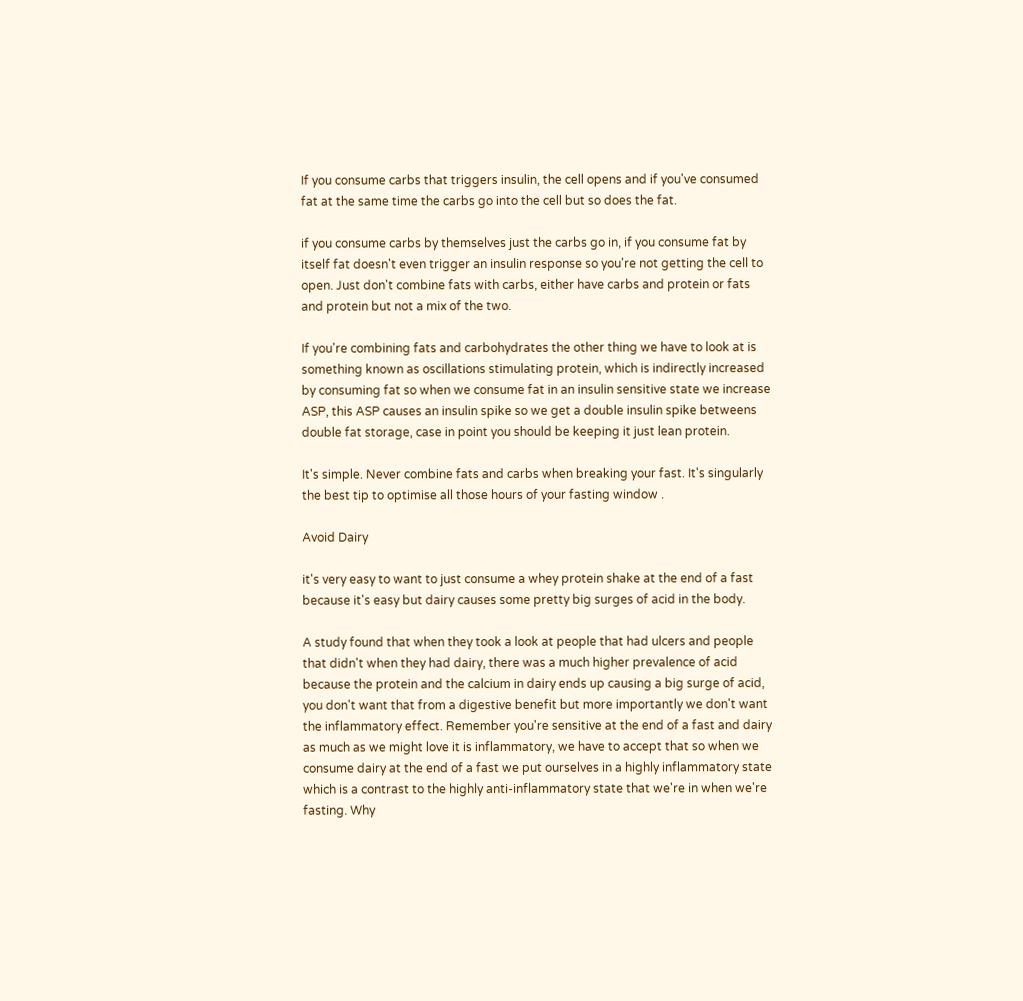If you consume carbs that triggers insulin, the cell opens and if you've consumed fat at the same time the carbs go into the cell but so does the fat.

if you consume carbs by themselves just the carbs go in, if you consume fat by itself fat doesn't even trigger an insulin response so you're not getting the cell to open. Just don't combine fats with carbs, either have carbs and protein or fats and protein but not a mix of the two.

If you're combining fats and carbohydrates the other thing we have to look at is something known as oscillations stimulating protein, which is indirectly increased by consuming fat so when we consume fat in an insulin sensitive state we increase ASP, this ASP causes an insulin spike so we get a double insulin spike betweens double fat storage, case in point you should be keeping it just lean protein.

It's simple. Never combine fats and carbs when breaking your fast. It's singularly the best tip to optimise all those hours of your fasting window .

Avoid Dairy

it's very easy to want to just consume a whey protein shake at the end of a fast because it's easy but dairy causes some pretty big surges of acid in the body.

A study found that when they took a look at people that had ulcers and people that didn't when they had dairy, there was a much higher prevalence of acid because the protein and the calcium in dairy ends up causing a big surge of acid, you don't want that from a digestive benefit but more importantly we don't want the inflammatory effect. Remember you're sensitive at the end of a fast and dairy as much as we might love it is inflammatory, we have to accept that so when we consume dairy at the end of a fast we put ourselves in a highly inflammatory state which is a contrast to the highly anti-inflammatory state that we're in when we're fasting. Why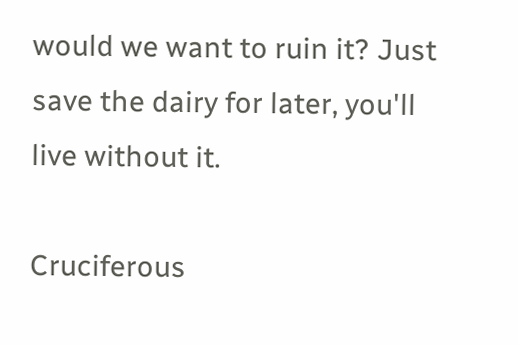would we want to ruin it? Just save the dairy for later, you'll live without it.

Cruciferous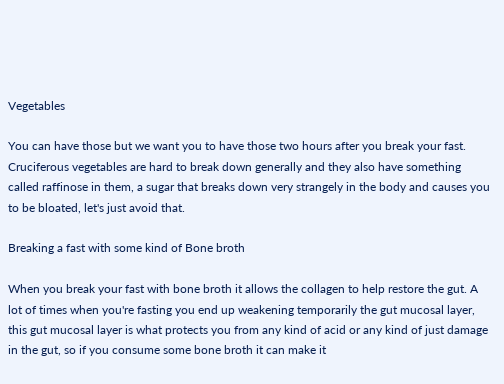Vegetables

You can have those but we want you to have those two hours after you break your fast. Cruciferous vegetables are hard to break down generally and they also have something called raffinose in them, a sugar that breaks down very strangely in the body and causes you to be bloated, let's just avoid that.

Breaking a fast with some kind of Bone broth

When you break your fast with bone broth it allows the collagen to help restore the gut. A lot of times when you're fasting you end up weakening temporarily the gut mucosal layer, this gut mucosal layer is what protects you from any kind of acid or any kind of just damage in the gut, so if you consume some bone broth it can make it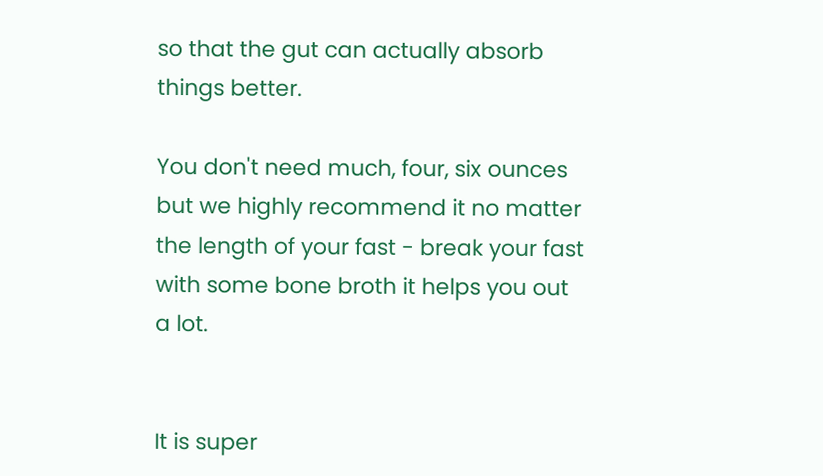so that the gut can actually absorb things better.

You don't need much, four, six ounces but we highly recommend it no matter the length of your fast - break your fast with some bone broth it helps you out a lot.


It is super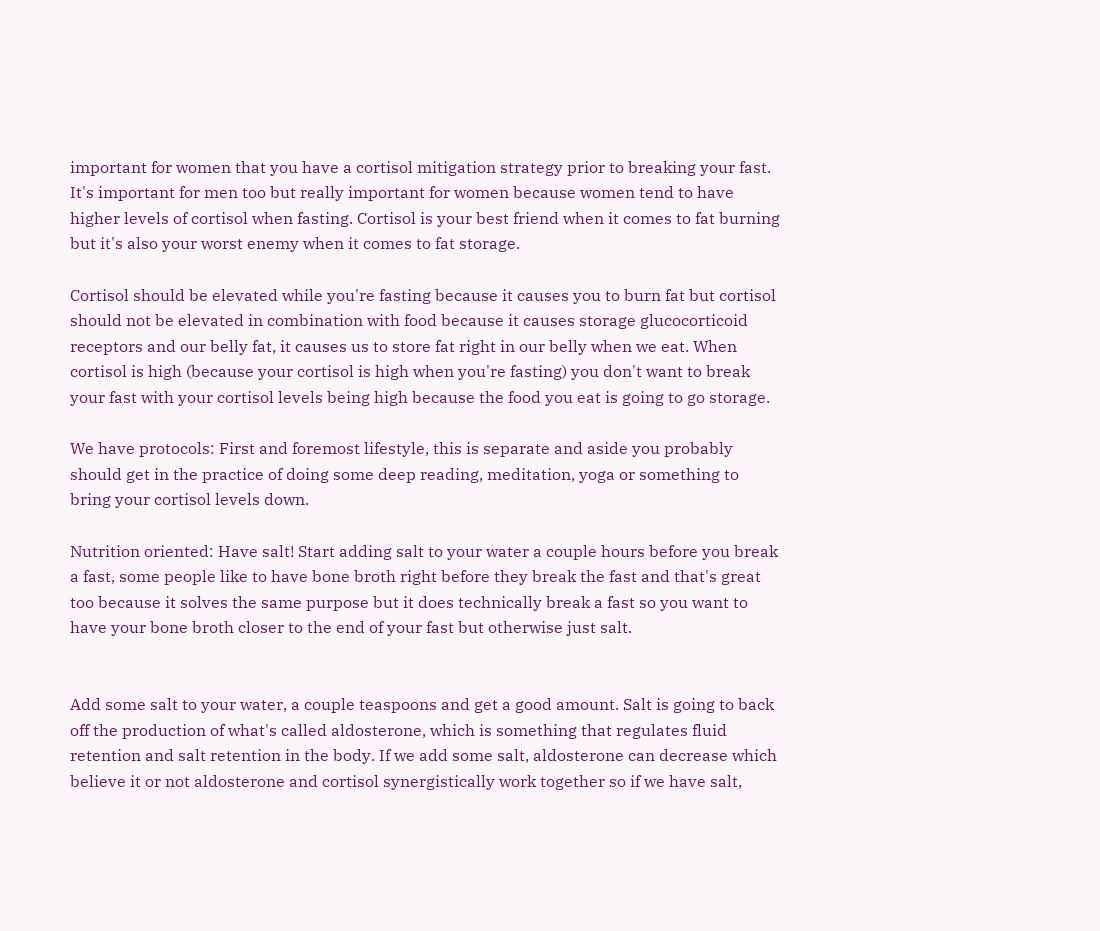important for women that you have a cortisol mitigation strategy prior to breaking your fast. It's important for men too but really important for women because women tend to have higher levels of cortisol when fasting. Cortisol is your best friend when it comes to fat burning but it's also your worst enemy when it comes to fat storage.

Cortisol should be elevated while you're fasting because it causes you to burn fat but cortisol should not be elevated in combination with food because it causes storage glucocorticoid receptors and our belly fat, it causes us to store fat right in our belly when we eat. When cortisol is high (because your cortisol is high when you're fasting) you don't want to break your fast with your cortisol levels being high because the food you eat is going to go storage.

We have protocols: First and foremost lifestyle, this is separate and aside you probably should get in the practice of doing some deep reading, meditation, yoga or something to bring your cortisol levels down.

Nutrition oriented: Have salt! Start adding salt to your water a couple hours before you break a fast, some people like to have bone broth right before they break the fast and that's great too because it solves the same purpose but it does technically break a fast so you want to have your bone broth closer to the end of your fast but otherwise just salt.


Add some salt to your water, a couple teaspoons and get a good amount. Salt is going to back off the production of what's called aldosterone, which is something that regulates fluid retention and salt retention in the body. If we add some salt, aldosterone can decrease which believe it or not aldosterone and cortisol synergistically work together so if we have salt,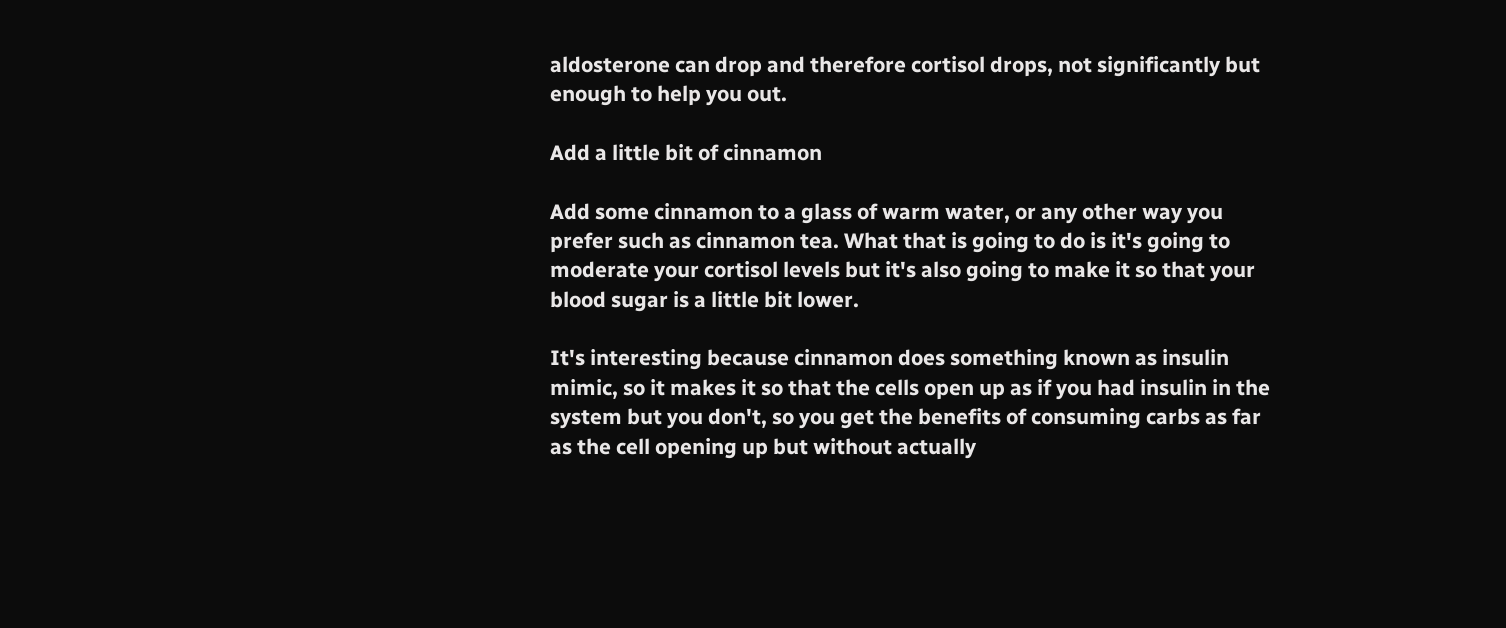aldosterone can drop and therefore cortisol drops, not significantly but enough to help you out.

Add a little bit of cinnamon

Add some cinnamon to a glass of warm water, or any other way you prefer such as cinnamon tea. What that is going to do is it's going to moderate your cortisol levels but it's also going to make it so that your blood sugar is a little bit lower.

It's interesting because cinnamon does something known as insulin mimic, so it makes it so that the cells open up as if you had insulin in the system but you don't, so you get the benefits of consuming carbs as far as the cell opening up but without actually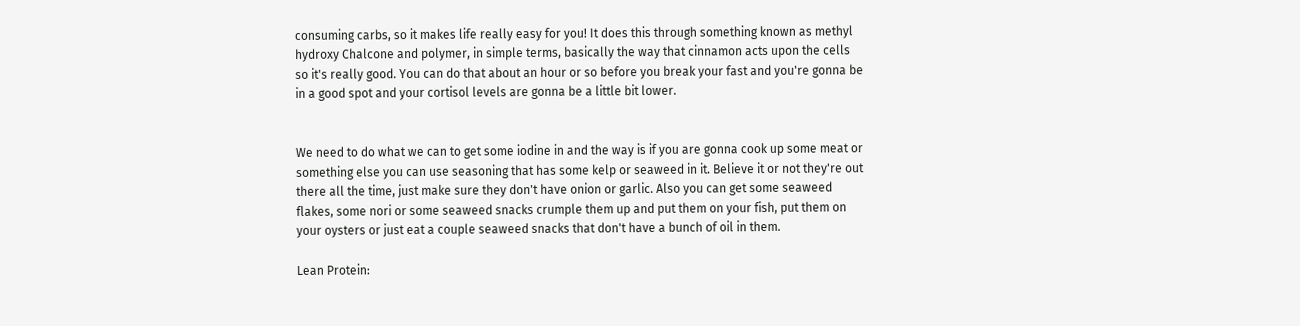consuming carbs, so it makes life really easy for you! It does this through something known as methyl hydroxy Chalcone and polymer, in simple terms, basically the way that cinnamon acts upon the cells so it's really good. You can do that about an hour or so before you break your fast and you're gonna be in a good spot and your cortisol levels are gonna be a little bit lower.


We need to do what we can to get some iodine in and the way is if you are gonna cook up some meat or something else you can use seasoning that has some kelp or seaweed in it. Believe it or not they're out there all the time, just make sure they don't have onion or garlic. Also you can get some seaweed flakes, some nori or some seaweed snacks crumple them up and put them on your fish, put them on your oysters or just eat a couple seaweed snacks that don't have a bunch of oil in them.

Lean Protein: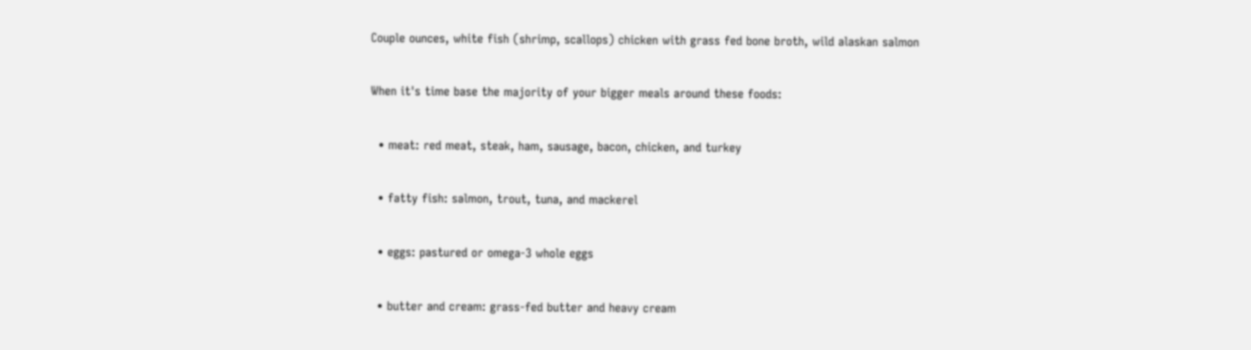Couple ounces, white fish (shrimp, scallops) chicken with grass fed bone broth, wild alaskan salmon

When it's time base the majority of your bigger meals around these foods:

  • meat: red meat, steak, ham, sausage, bacon, chicken, and turkey

  • fatty fish: salmon, trout, tuna, and mackerel

  • eggs: pastured or omega-3 whole eggs

  • butter and cream: grass-fed butter and heavy cream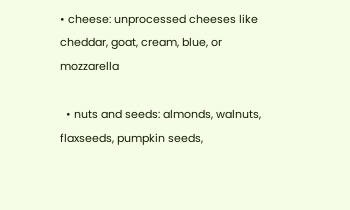• cheese: unprocessed cheeses like cheddar, goat, cream, blue, or mozzarella

  • nuts and seeds: almonds, walnuts, flaxseeds, pumpkin seeds,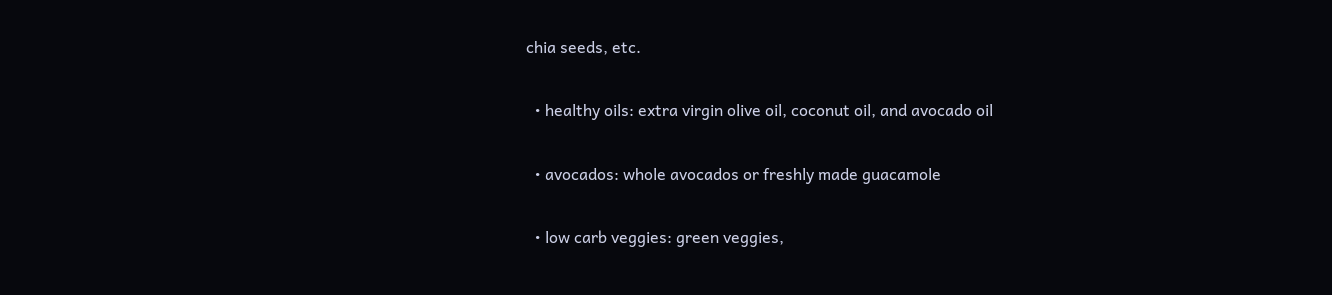chia seeds, etc.

  • healthy oils: extra virgin olive oil, coconut oil, and avocado oil

  • avocados: whole avocados or freshly made guacamole

  • low carb veggies: green veggies,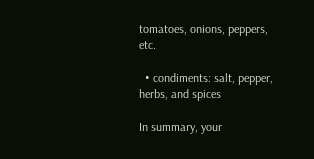tomatoes, onions, peppers, etc.

  • condiments: salt, pepper, herbs, and spices

In summary, your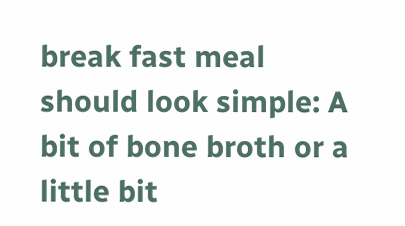break fast meal should look simple: A bit of bone broth or a little bit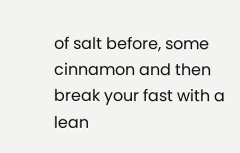of salt before, some cinnamon and then break your fast with a lean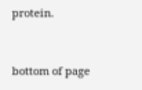protein.


bottom of page